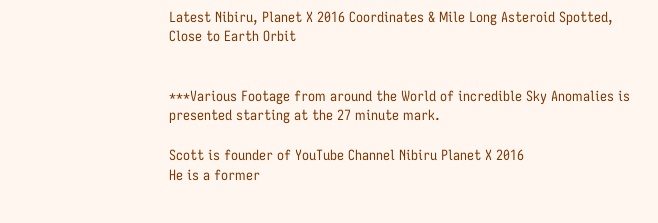Latest Nibiru, Planet X 2016 Coordinates & Mile Long Asteroid Spotted, Close to Earth Orbit


***Various Footage from around the World of incredible Sky Anomalies is presented starting at the 27 minute mark.

Scott is founder of YouTube Channel Nibiru Planet X 2016
He is a former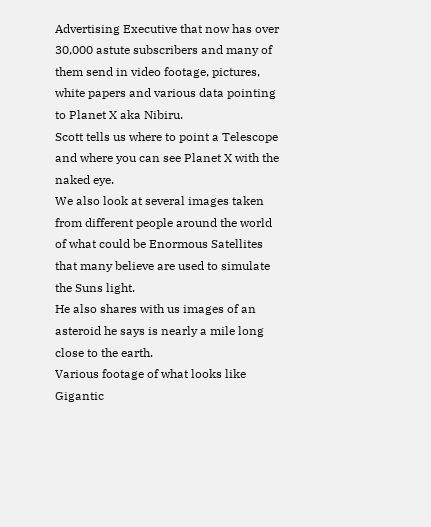Advertising Executive that now has over 30,000 astute subscribers and many of them send in video footage, pictures, white papers and various data pointing to Planet X aka Nibiru.
Scott tells us where to point a Telescope and where you can see Planet X with the naked eye.
We also look at several images taken from different people around the world of what could be Enormous Satellites that many believe are used to simulate the Suns light.
He also shares with us images of an asteroid he says is nearly a mile long close to the earth.
Various footage of what looks like Gigantic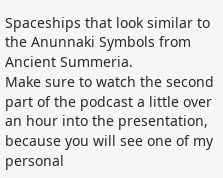Spaceships that look similar to the Anunnaki Symbols from Ancient Summeria.
Make sure to watch the second part of the podcast a little over an hour into the presentation, because you will see one of my personal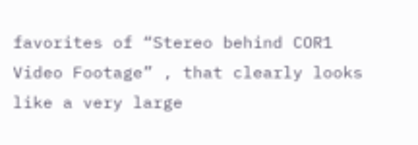favorites of “Stereo behind COR1 Video Footage” , that clearly looks like a very large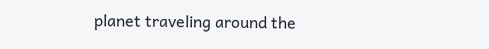planet traveling around the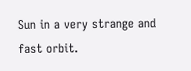Sun in a very strange and fast orbit.